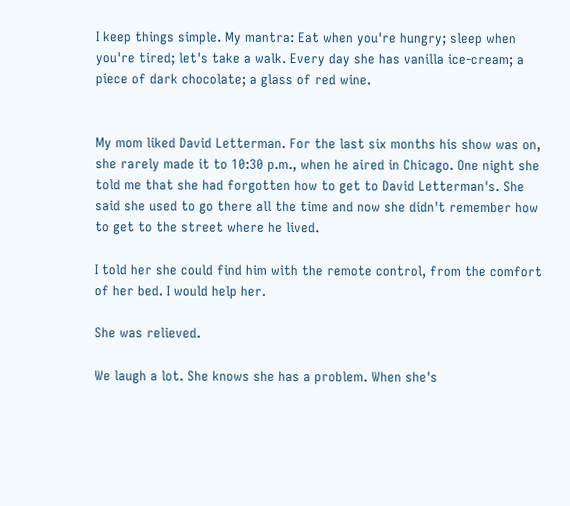I keep things simple. My mantra: Eat when you're hungry; sleep when you're tired; let's take a walk. Every day she has vanilla ice-cream; a piece of dark chocolate; a glass of red wine.


My mom liked David Letterman. For the last six months his show was on, she rarely made it to 10:30 p.m., when he aired in Chicago. One night she told me that she had forgotten how to get to David Letterman's. She said she used to go there all the time and now she didn't remember how to get to the street where he lived.

I told her she could find him with the remote control, from the comfort of her bed. I would help her.

She was relieved.

We laugh a lot. She knows she has a problem. When she's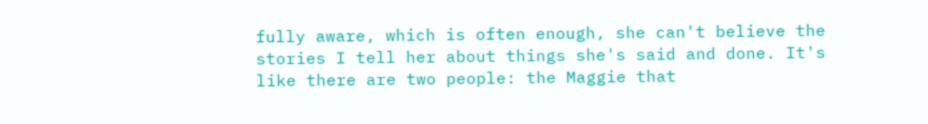fully aware, which is often enough, she can't believe the stories I tell her about things she's said and done. It's like there are two people: the Maggie that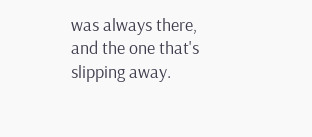was always there, and the one that's slipping away.